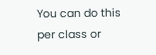You can do this per class or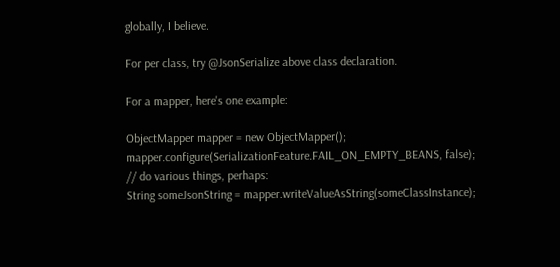globally, I believe.

For per class, try @JsonSerialize above class declaration.

For a mapper, here's one example:

ObjectMapper mapper = new ObjectMapper();
mapper.configure(SerializationFeature.FAIL_ON_EMPTY_BEANS, false);
// do various things, perhaps:
String someJsonString = mapper.writeValueAsString(someClassInstance);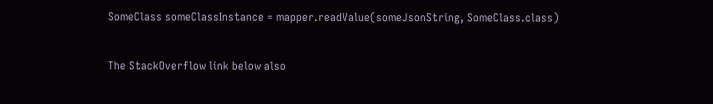SomeClass someClassInstance = mapper.readValue(someJsonString, SomeClass.class)

The StackOverflow link below also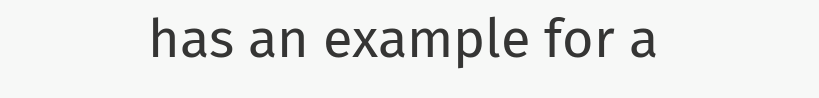has an example for a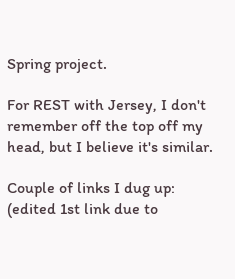Spring project.

For REST with Jersey, I don't remember off the top off my head, but I believe it's similar.

Couple of links I dug up: (edited 1st link due to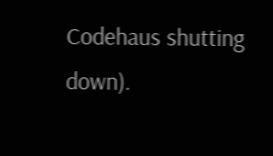Codehaus shutting down).